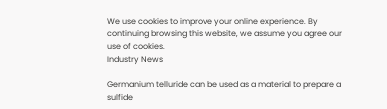We use cookies to improve your online experience. By continuing browsing this website, we assume you agree our use of cookies.
Industry News

Germanium telluride can be used as a material to prepare a sulfide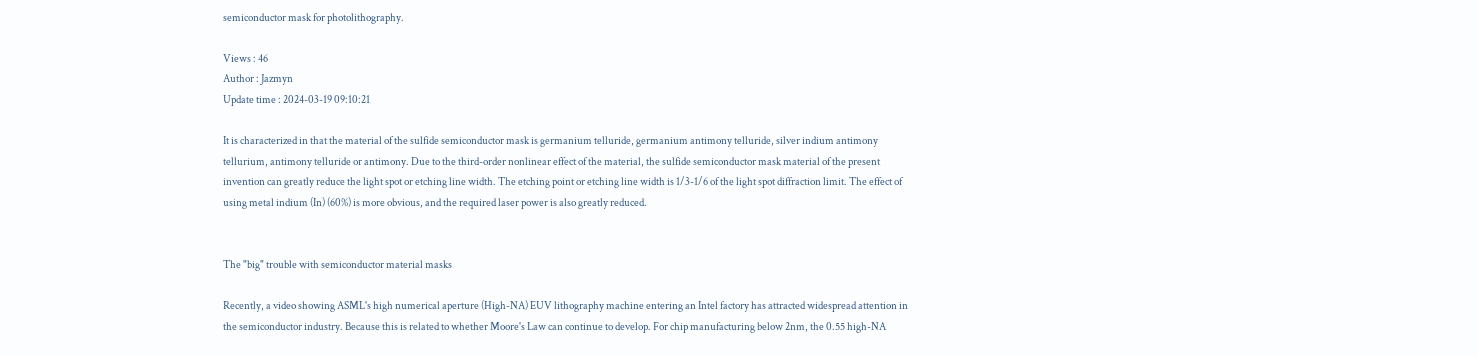semiconductor mask for photolithography.

Views : 46
Author : Jazmyn
Update time : 2024-03-19 09:10:21

It is characterized in that the material of the sulfide semiconductor mask is germanium telluride, germanium antimony telluride, silver indium antimony tellurium, antimony telluride or antimony. Due to the third-order nonlinear effect of the material, the sulfide semiconductor mask material of the present invention can greatly reduce the light spot or etching line width. The etching point or etching line width is 1/3-1/6 of the light spot diffraction limit. The effect of using metal indium (In) (60%) is more obvious, and the required laser power is also greatly reduced.


The "big" trouble with semiconductor material masks

Recently, a video showing ASML's high numerical aperture (High-NA) EUV lithography machine entering an Intel factory has attracted widespread attention in the semiconductor industry. Because this is related to whether Moore's Law can continue to develop. For chip manufacturing below 2nm, the 0.55 high-NA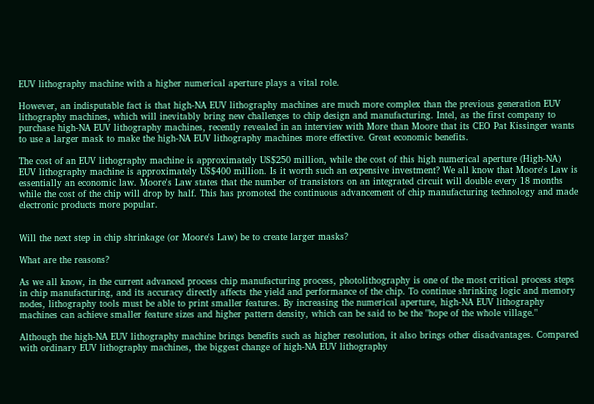EUV lithography machine with a higher numerical aperture plays a vital role.

However, an indisputable fact is that high-NA EUV lithography machines are much more complex than the previous generation EUV lithography machines, which will inevitably bring new challenges to chip design and manufacturing. Intel, as the first company to purchase high-NA EUV lithography machines, recently revealed in an interview with More than Moore that its CEO Pat Kissinger wants to use a larger mask to make the high-NA EUV lithography machines more effective. Great economic benefits.

The cost of an EUV lithography machine is approximately US$250 million, while the cost of this high numerical aperture (High-NA) EUV lithography machine is approximately US$400 million. Is it worth such an expensive investment? We all know that Moore's Law is essentially an economic law. Moore's Law states that the number of transistors on an integrated circuit will double every 18 months while the cost of the chip will drop by half. This has promoted the continuous advancement of chip manufacturing technology and made electronic products more popular.


Will the next step in chip shrinkage (or Moore's Law) be to create larger masks?

What are the reasons?

As we all know, in the current advanced process chip manufacturing process, photolithography is one of the most critical process steps in chip manufacturing, and its accuracy directly affects the yield and performance of the chip. To continue shrinking logic and memory nodes, lithography tools must be able to print smaller features. By increasing the numerical aperture, high-NA EUV lithography machines can achieve smaller feature sizes and higher pattern density, which can be said to be the "hope of the whole village."

Although the high-NA EUV lithography machine brings benefits such as higher resolution, it also brings other disadvantages. Compared with ordinary EUV lithography machines, the biggest change of high-NA EUV lithography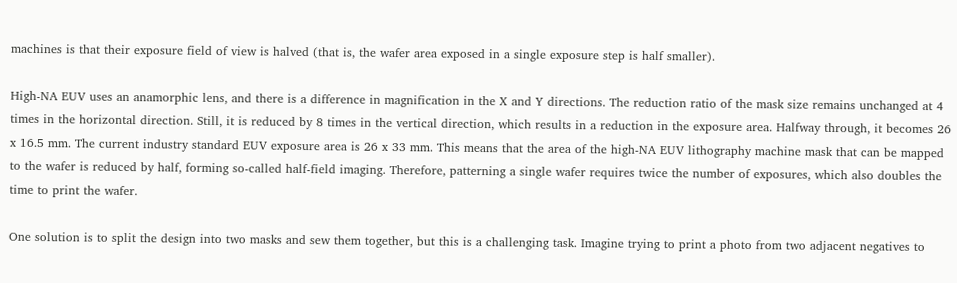machines is that their exposure field of view is halved (that is, the wafer area exposed in a single exposure step is half smaller).

High-NA EUV uses an anamorphic lens, and there is a difference in magnification in the X and Y directions. The reduction ratio of the mask size remains unchanged at 4 times in the horizontal direction. Still, it is reduced by 8 times in the vertical direction, which results in a reduction in the exposure area. Halfway through, it becomes 26 x 16.5 mm. The current industry standard EUV exposure area is 26 x 33 mm. This means that the area of the high-NA EUV lithography machine mask that can be mapped to the wafer is reduced by half, forming so-called half-field imaging. Therefore, patterning a single wafer requires twice the number of exposures, which also doubles the time to print the wafer.

One solution is to split the design into two masks and sew them together, but this is a challenging task. Imagine trying to print a photo from two adjacent negatives to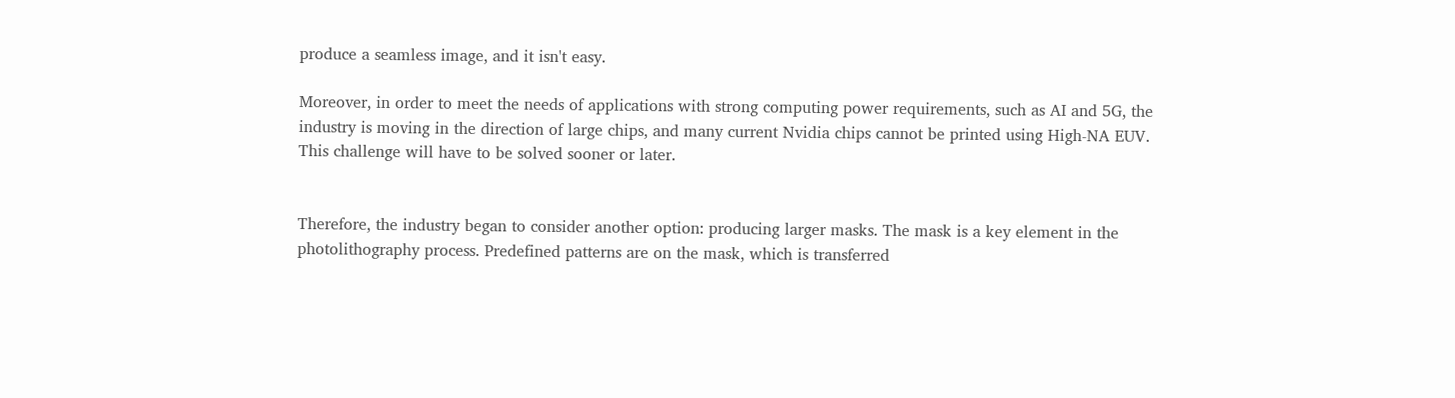produce a seamless image, and it isn't easy.

Moreover, in order to meet the needs of applications with strong computing power requirements, such as AI and 5G, the industry is moving in the direction of large chips, and many current Nvidia chips cannot be printed using High-NA EUV. This challenge will have to be solved sooner or later.


Therefore, the industry began to consider another option: producing larger masks. The mask is a key element in the photolithography process. Predefined patterns are on the mask, which is transferred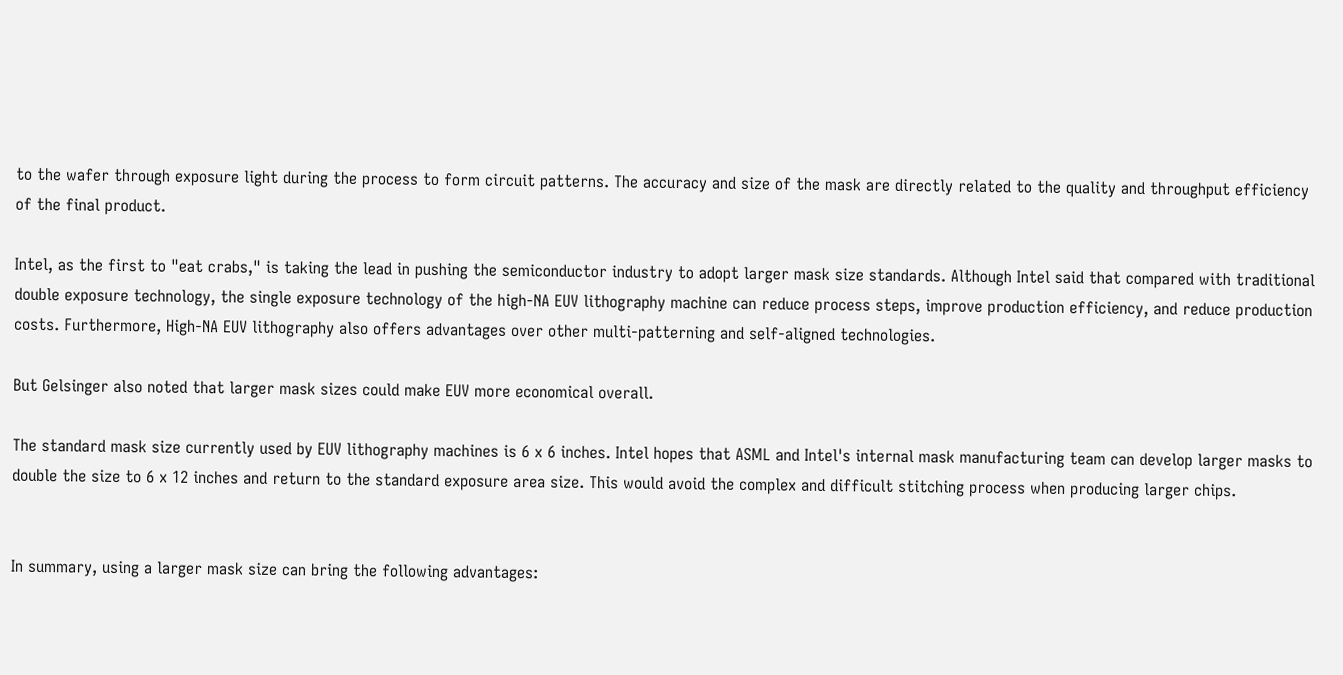to the wafer through exposure light during the process to form circuit patterns. The accuracy and size of the mask are directly related to the quality and throughput efficiency of the final product.

Intel, as the first to "eat crabs," is taking the lead in pushing the semiconductor industry to adopt larger mask size standards. Although Intel said that compared with traditional double exposure technology, the single exposure technology of the high-NA EUV lithography machine can reduce process steps, improve production efficiency, and reduce production costs. Furthermore, High-NA EUV lithography also offers advantages over other multi-patterning and self-aligned technologies.

But Gelsinger also noted that larger mask sizes could make EUV more economical overall.

The standard mask size currently used by EUV lithography machines is 6 x 6 inches. Intel hopes that ASML and Intel's internal mask manufacturing team can develop larger masks to double the size to 6 x 12 inches and return to the standard exposure area size. This would avoid the complex and difficult stitching process when producing larger chips.


In summary, using a larger mask size can bring the following advantages: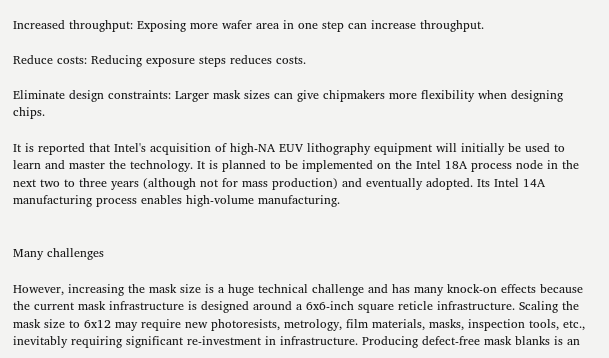Increased throughput: Exposing more wafer area in one step can increase throughput.

Reduce costs: Reducing exposure steps reduces costs.

Eliminate design constraints: Larger mask sizes can give chipmakers more flexibility when designing chips.

It is reported that Intel's acquisition of high-NA EUV lithography equipment will initially be used to learn and master the technology. It is planned to be implemented on the Intel 18A process node in the next two to three years (although not for mass production) and eventually adopted. Its Intel 14A manufacturing process enables high-volume manufacturing.


Many challenges

However, increasing the mask size is a huge technical challenge and has many knock-on effects because the current mask infrastructure is designed around a 6x6-inch square reticle infrastructure. Scaling the mask size to 6x12 may require new photoresists, metrology, film materials, masks, inspection tools, etc., inevitably requiring significant re-investment in infrastructure. Producing defect-free mask blanks is an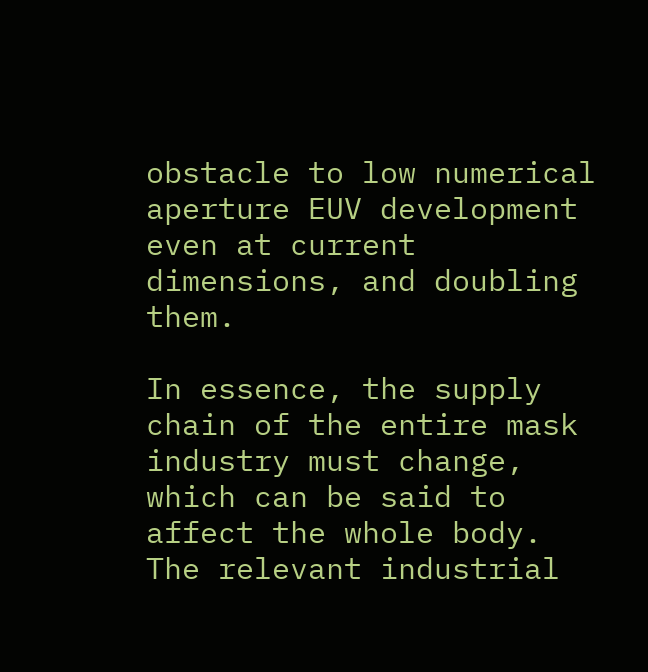obstacle to low numerical aperture EUV development even at current dimensions, and doubling them.

In essence, the supply chain of the entire mask industry must change, which can be said to affect the whole body. The relevant industrial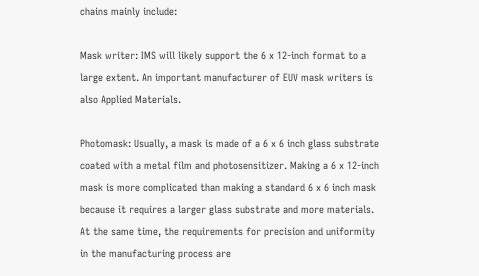chains mainly include:

Mask writer: IMS will likely support the 6 x 12-inch format to a large extent. An important manufacturer of EUV mask writers is also Applied Materials.

Photomask: Usually, a mask is made of a 6 x 6 inch glass substrate coated with a metal film and photosensitizer. Making a 6 x 12-inch mask is more complicated than making a standard 6 x 6 inch mask because it requires a larger glass substrate and more materials. At the same time, the requirements for precision and uniformity in the manufacturing process are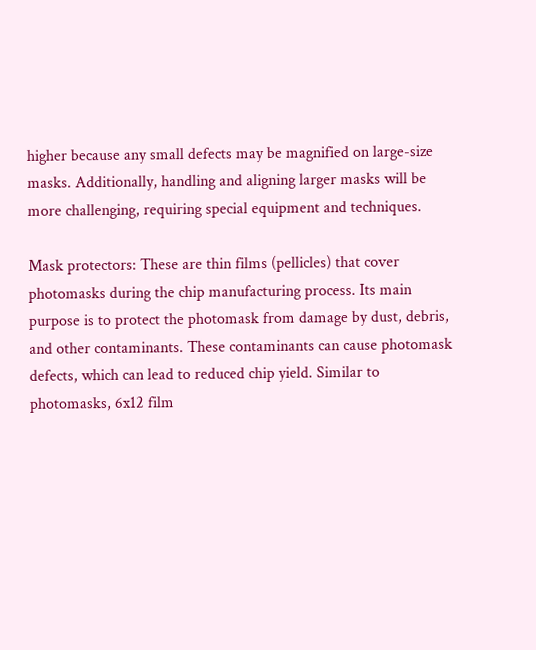higher because any small defects may be magnified on large-size masks. Additionally, handling and aligning larger masks will be more challenging, requiring special equipment and techniques.

Mask protectors: These are thin films (pellicles) that cover photomasks during the chip manufacturing process. Its main purpose is to protect the photomask from damage by dust, debris, and other contaminants. These contaminants can cause photomask defects, which can lead to reduced chip yield. Similar to photomasks, 6x12 film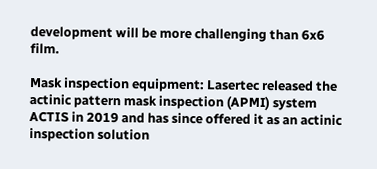development will be more challenging than 6x6 film.

Mask inspection equipment: Lasertec released the actinic pattern mask inspection (APMI) system ACTIS in 2019 and has since offered it as an actinic inspection solution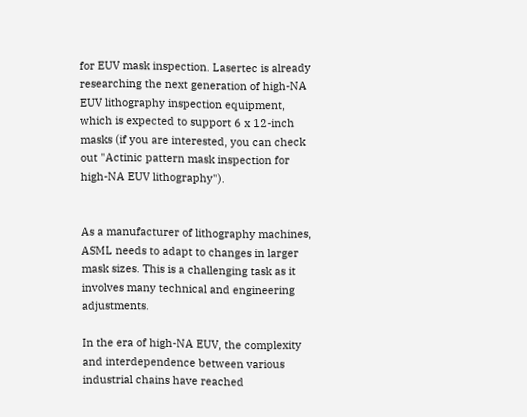for EUV mask inspection. Lasertec is already researching the next generation of high-NA EUV lithography inspection equipment, which is expected to support 6 x 12-inch masks (if you are interested, you can check out "Actinic pattern mask inspection for high-NA EUV lithography").


As a manufacturer of lithography machines, ASML needs to adapt to changes in larger mask sizes. This is a challenging task as it involves many technical and engineering adjustments.

In the era of high-NA EUV, the complexity and interdependence between various industrial chains have reached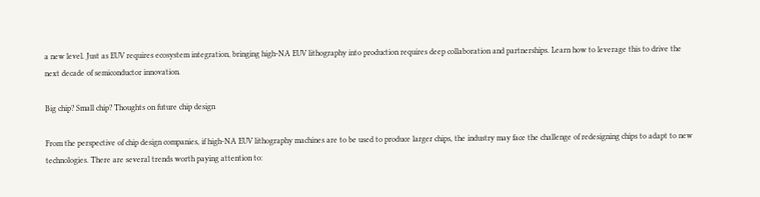a new level. Just as EUV requires ecosystem integration, bringing high-NA EUV lithography into production requires deep collaboration and partnerships. Learn how to leverage this to drive the next decade of semiconductor innovation.

Big chip? Small chip? Thoughts on future chip design

From the perspective of chip design companies, if high-NA EUV lithography machines are to be used to produce larger chips, the industry may face the challenge of redesigning chips to adapt to new technologies. There are several trends worth paying attention to: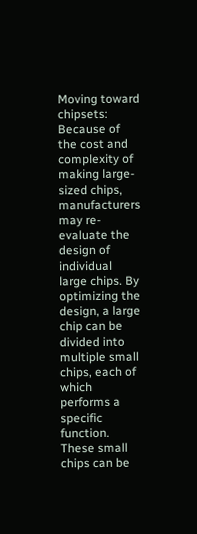Moving toward chipsets: Because of the cost and complexity of making large-sized chips, manufacturers may re-evaluate the design of individual large chips. By optimizing the design, a large chip can be divided into multiple small chips, each of which performs a specific function. These small chips can be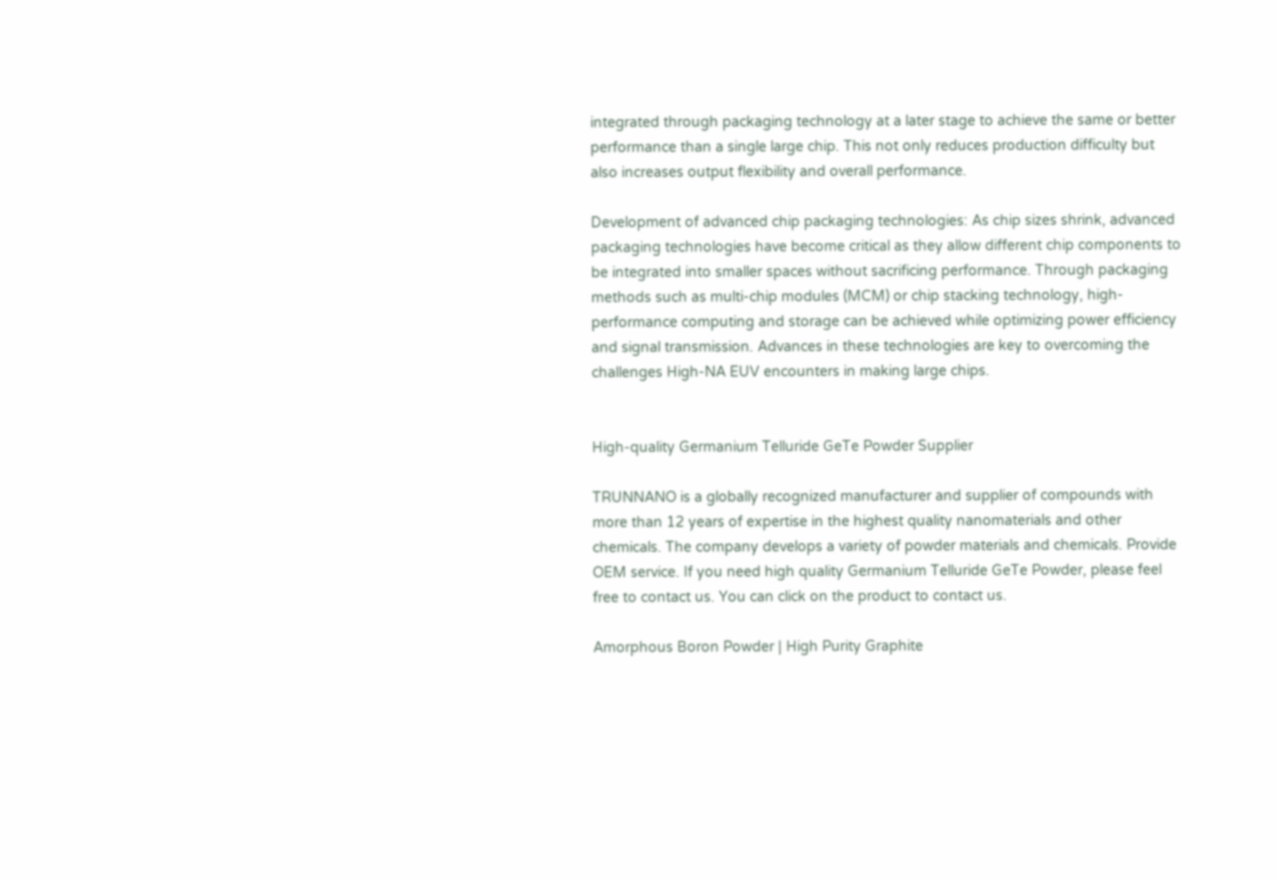integrated through packaging technology at a later stage to achieve the same or better performance than a single large chip. This not only reduces production difficulty but also increases output flexibility and overall performance.

Development of advanced chip packaging technologies: As chip sizes shrink, advanced packaging technologies have become critical as they allow different chip components to be integrated into smaller spaces without sacrificing performance. Through packaging methods such as multi-chip modules (MCM) or chip stacking technology, high-performance computing and storage can be achieved while optimizing power efficiency and signal transmission. Advances in these technologies are key to overcoming the challenges High-NA EUV encounters in making large chips.


High-quality Germanium Telluride GeTe Powder Supplier

TRUNNANO is a globally recognized manufacturer and supplier of compounds with more than 12 years of expertise in the highest quality nanomaterials and other chemicals. The company develops a variety of powder materials and chemicals. Provide OEM service. If you need high quality Germanium Telluride GeTe Powder, please feel free to contact us. You can click on the product to contact us.

Amorphous Boron Powder | High Purity Graphite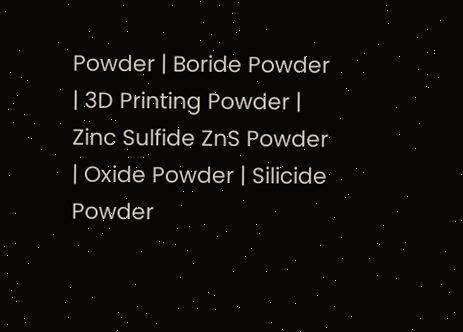Powder | Boride Powder | 3D Printing Powder | Zinc Sulfide ZnS Powder | Oxide Powder | Silicide Powder